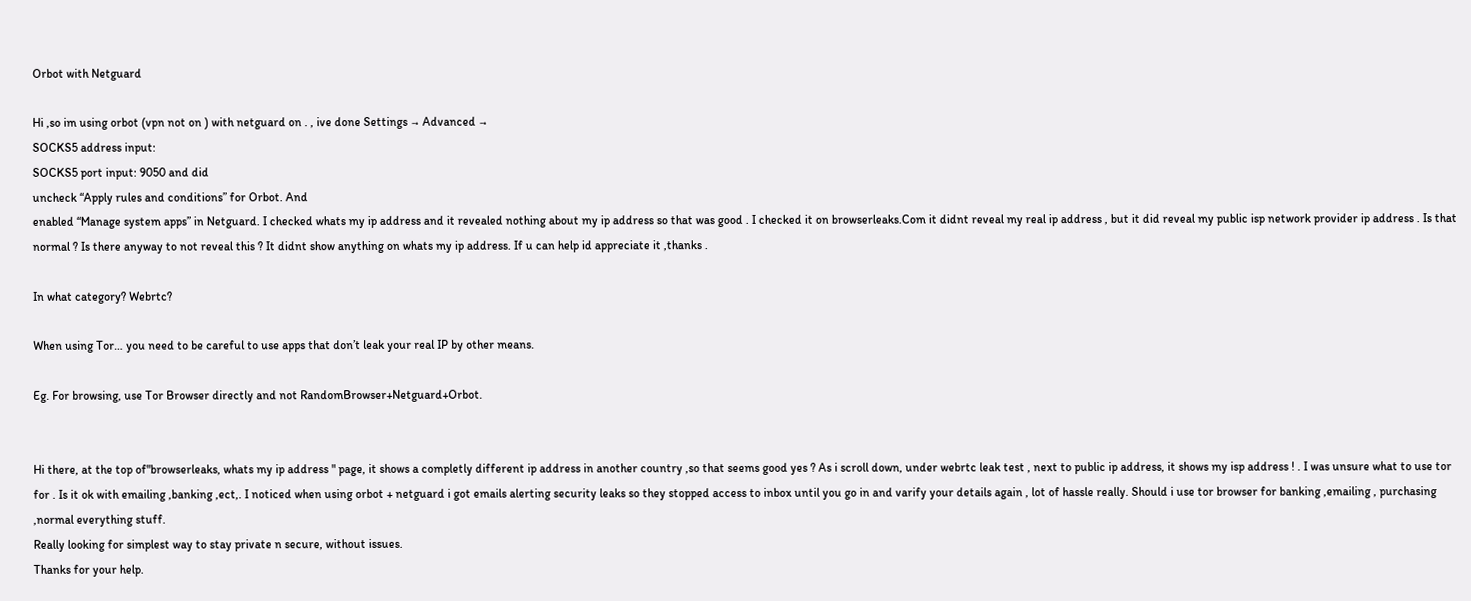Orbot with Netguard

Hi ,so im using orbot (vpn not on ) with netguard on . , ive done Settings → Advanced →
SOCKS5 address input:
SOCKS5 port input: 9050 and did
uncheck “Apply rules and conditions” for Orbot. And
enabled “Manage system apps” in Netguard. I checked whats my ip address and it revealed nothing about my ip address so that was good . I checked it on browserleaks.Com it didnt reveal my real ip address , but it did reveal my public isp network provider ip address . Is that normal ? Is there anyway to not reveal this ? It didnt show anything on whats my ip address. If u can help id appreciate it ,thanks .

In what category? Webrtc?

When using Tor… you need to be careful to use apps that don’t leak your real IP by other means.

Eg. For browsing, use Tor Browser directly and not RandomBrowser+Netguard+Orbot.


Hi there, at the top of"browserleaks, whats my ip address " page, it shows a completly different ip address in another country ,so that seems good yes ? As i scroll down, under webrtc leak test , next to public ip address, it shows my isp address ! . I was unsure what to use tor for . Is it ok with emailing ,banking ,ect,. I noticed when using orbot + netguard i got emails alerting security leaks so they stopped access to inbox until you go in and varify your details again , lot of hassle really. Should i use tor browser for banking ,emailing , purchasing ,normal everything stuff.
Really looking for simplest way to stay private n secure, without issues.
Thanks for your help.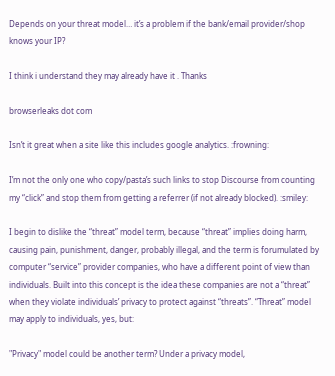Depends on your threat model… it’s a problem if the bank/email provider/shop knows your IP?

I think i understand they may already have it . Thanks

browserleaks dot com

Isn’t it great when a site like this includes google analytics. :frowning:

I’m not the only one who copy/pasta’s such links to stop Discourse from counting my “click” and stop them from getting a referrer (if not already blocked). :smiley:

I begin to dislike the “threat” model term, because “threat” implies doing harm, causing pain, punishment, danger, probably illegal, and the term is forumulated by computer “service” provider companies, who have a different point of view than individuals. Built into this concept is the idea these companies are not a “threat” when they violate individuals’ privacy to protect against “threats”. “Threat” model may apply to individuals, yes, but:

"Privacy" model could be another term? Under a privacy model,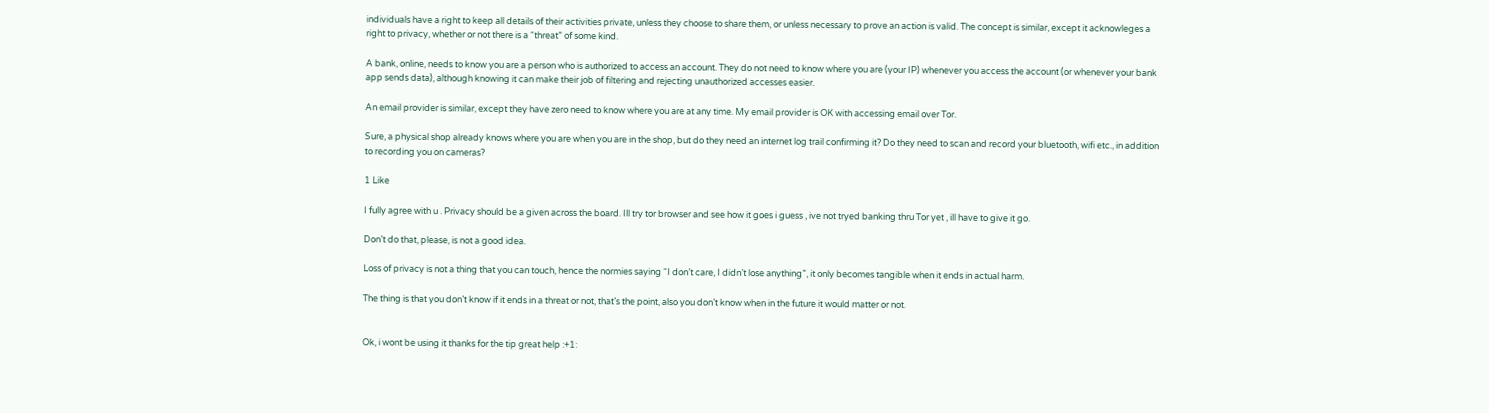individuals have a right to keep all details of their activities private, unless they choose to share them, or unless necessary to prove an action is valid. The concept is similar, except it acknowleges a right to privacy, whether or not there is a “threat” of some kind.

A bank, online, needs to know you are a person who is authorized to access an account. They do not need to know where you are (your IP) whenever you access the account (or whenever your bank app sends data), although knowing it can make their job of filtering and rejecting unauthorized accesses easier.

An email provider is similar, except they have zero need to know where you are at any time. My email provider is OK with accessing email over Tor.

Sure, a physical shop already knows where you are when you are in the shop, but do they need an internet log trail confirming it? Do they need to scan and record your bluetooth, wifi etc., in addition to recording you on cameras?

1 Like

I fully agree with u . Privacy should be a given across the board. Ill try tor browser and see how it goes i guess , ive not tryed banking thru Tor yet , ill have to give it go.

Don’t do that, please, is not a good idea.

Loss of privacy is not a thing that you can touch, hence the normies saying “I don’t care, I didn’t lose anything”, it only becomes tangible when it ends in actual harm.

The thing is that you don’t know if it ends in a threat or not, that’s the point, also you don’t know when in the future it would matter or not.


Ok, i wont be using it thanks for the tip great help :+1: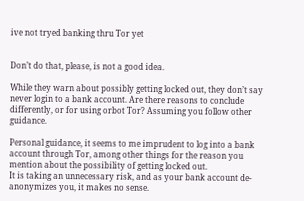ive not tryed banking thru Tor yet


Don’t do that, please, is not a good idea.

While they warn about possibly getting locked out, they don’t say never login to a bank account. Are there reasons to conclude differently, or for using orbot Tor? Assuming you follow other guidance.

Personal guidance, it seems to me imprudent to log into a bank account through Tor, among other things for the reason you mention about the possibility of getting locked out.
It is taking an unnecessary risk, and as your bank account de-anonymizes you, it makes no sense.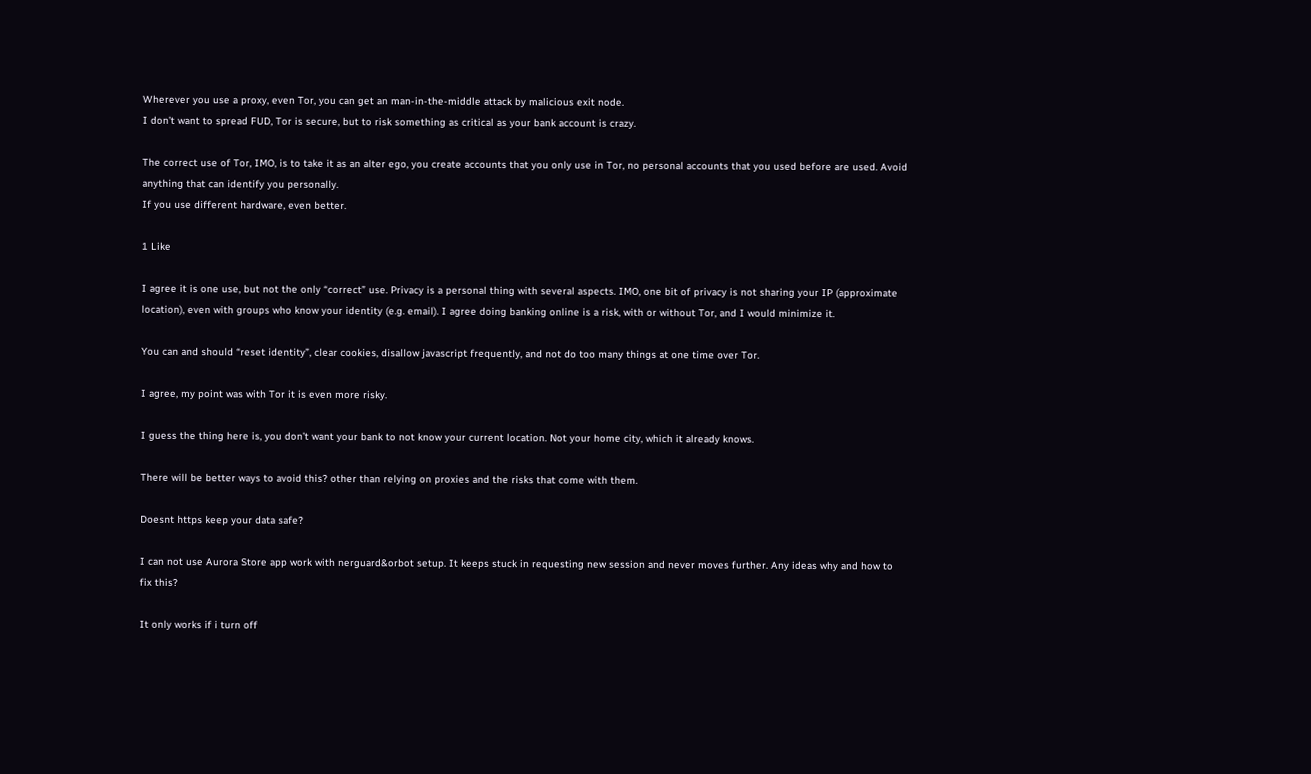Wherever you use a proxy, even Tor, you can get an man-in-the-middle attack by malicious exit node.
I don’t want to spread FUD, Tor is secure, but to risk something as critical as your bank account is crazy.

The correct use of Tor, IMO, is to take it as an alter ego, you create accounts that you only use in Tor, no personal accounts that you used before are used. Avoid anything that can identify you personally.
If you use different hardware, even better.

1 Like

I agree it is one use, but not the only “correct” use. Privacy is a personal thing with several aspects. IMO, one bit of privacy is not sharing your IP (approximate location), even with groups who know your identity (e.g. email). I agree doing banking online is a risk, with or without Tor, and I would minimize it.

You can and should “reset identity”, clear cookies, disallow javascript frequently, and not do too many things at one time over Tor.

I agree, my point was with Tor it is even more risky.

I guess the thing here is, you don’t want your bank to not know your current location. Not your home city, which it already knows.

There will be better ways to avoid this? other than relying on proxies and the risks that come with them.

Doesnt https keep your data safe?

I can not use Aurora Store app work with nerguard&orbot setup. It keeps stuck in requesting new session and never moves further. Any ideas why and how to fix this?

It only works if i turn off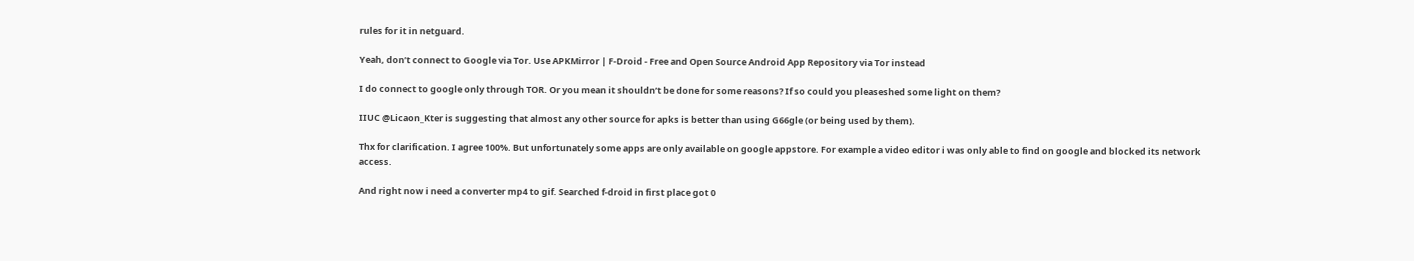rules for it in netguard.

Yeah, don’t connect to Google via Tor. Use APKMirror | F-Droid - Free and Open Source Android App Repository via Tor instead

I do connect to google only through TOR. Or you mean it shouldn’t be done for some reasons? If so could you pleaseshed some light on them?

IIUC @Licaon_Kter is suggesting that almost any other source for apks is better than using G66gle (or being used by them).

Thx for clarification. I agree 100%. But unfortunately some apps are only available on google appstore. For example a video editor i was only able to find on google and blocked its network access.

And right now i need a converter mp4 to gif. Searched f-droid in first place got 0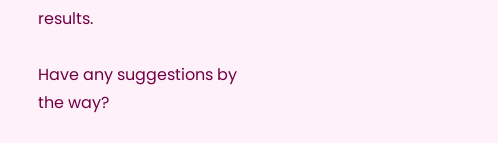results.

Have any suggestions by the way?